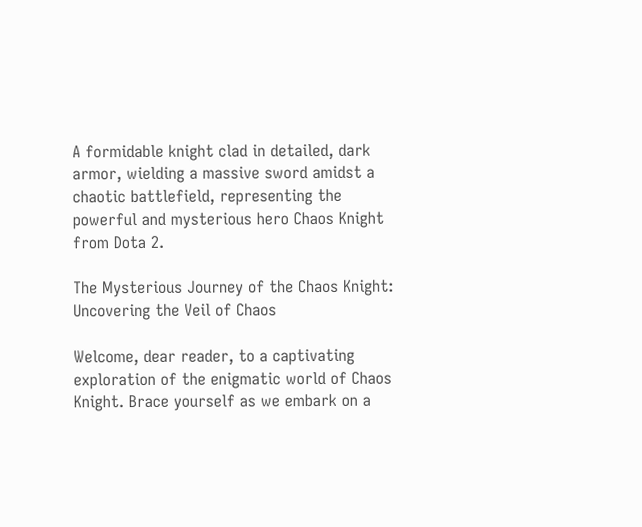A formidable knight clad in detailed, dark armor, wielding a massive sword amidst a chaotic battlefield, representing the powerful and mysterious hero Chaos Knight from Dota 2.

The Mysterious Journey of the Chaos Knight: Uncovering the Veil of Chaos

Welcome, dear reader, to a captivating exploration of the enigmatic world of Chaos Knight. Brace yourself as we embark on a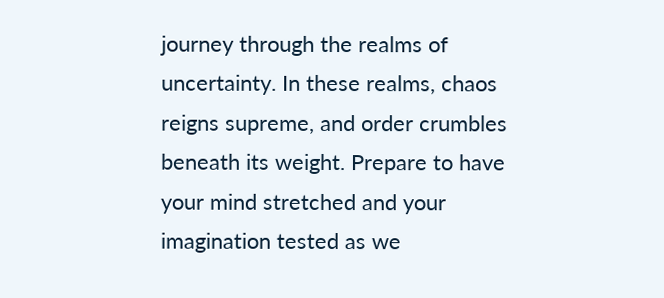journey through the realms of uncertainty. In these realms, chaos reigns supreme, and order crumbles beneath its weight. Prepare to have your mind stretched and your imagination tested as we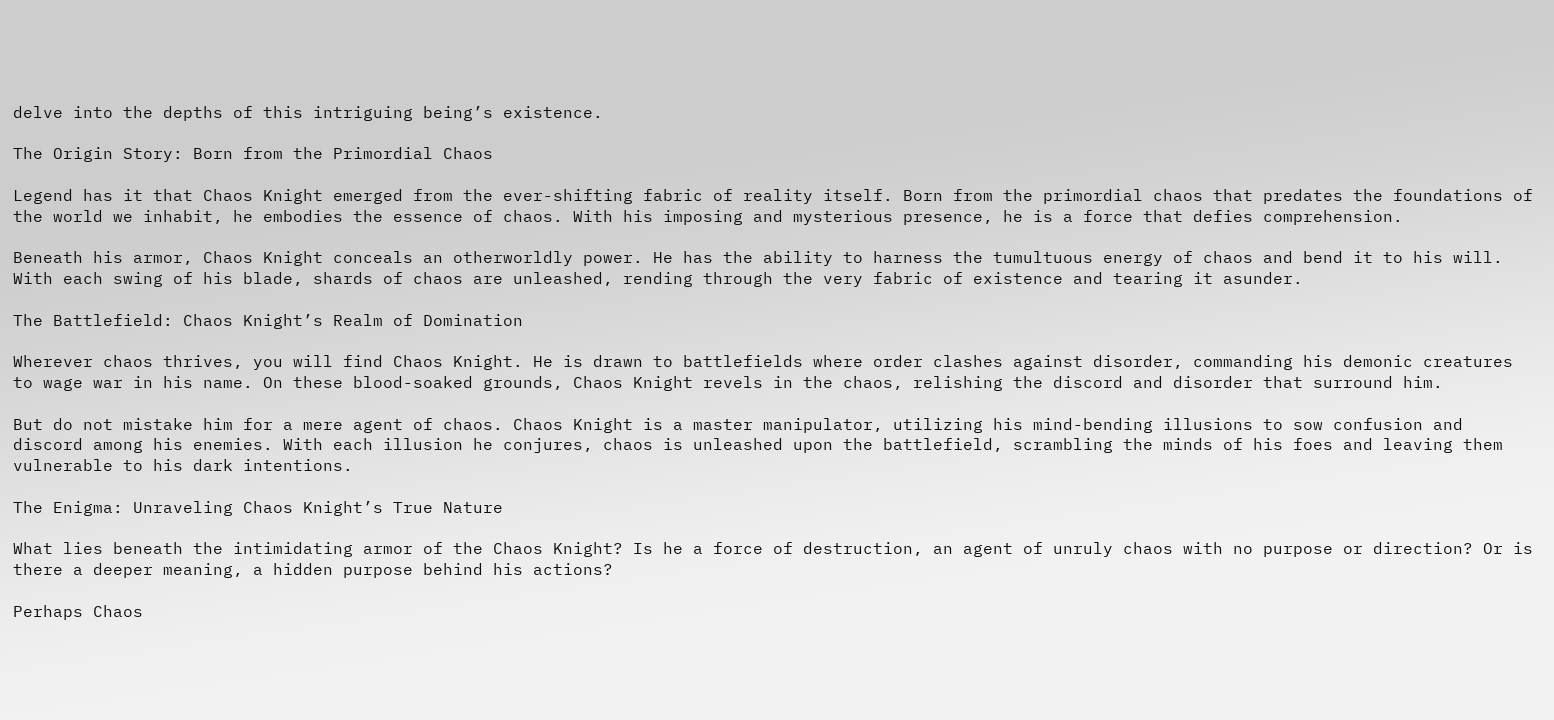delve into the depths of this intriguing being’s existence.

The Origin Story: Born from the Primordial Chaos

Legend has it that Chaos Knight emerged from the ever-shifting fabric of reality itself. Born from the primordial chaos that predates the foundations of the world we inhabit, he embodies the essence of chaos. With his imposing and mysterious presence, he is a force that defies comprehension.

Beneath his armor, Chaos Knight conceals an otherworldly power. He has the ability to harness the tumultuous energy of chaos and bend it to his will. With each swing of his blade, shards of chaos are unleashed, rending through the very fabric of existence and tearing it asunder.

The Battlefield: Chaos Knight’s Realm of Domination

Wherever chaos thrives, you will find Chaos Knight. He is drawn to battlefields where order clashes against disorder, commanding his demonic creatures to wage war in his name. On these blood-soaked grounds, Chaos Knight revels in the chaos, relishing the discord and disorder that surround him.

But do not mistake him for a mere agent of chaos. Chaos Knight is a master manipulator, utilizing his mind-bending illusions to sow confusion and discord among his enemies. With each illusion he conjures, chaos is unleashed upon the battlefield, scrambling the minds of his foes and leaving them vulnerable to his dark intentions.

The Enigma: Unraveling Chaos Knight’s True Nature

What lies beneath the intimidating armor of the Chaos Knight? Is he a force of destruction, an agent of unruly chaos with no purpose or direction? Or is there a deeper meaning, a hidden purpose behind his actions?

Perhaps Chaos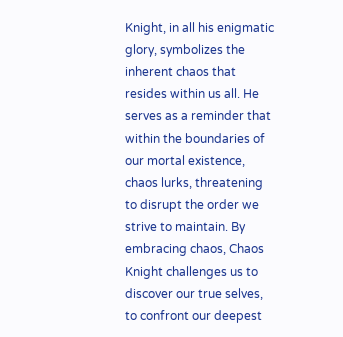Knight, in all his enigmatic glory, symbolizes the inherent chaos that resides within us all. He serves as a reminder that within the boundaries of our mortal existence, chaos lurks, threatening to disrupt the order we strive to maintain. By embracing chaos, Chaos Knight challenges us to discover our true selves, to confront our deepest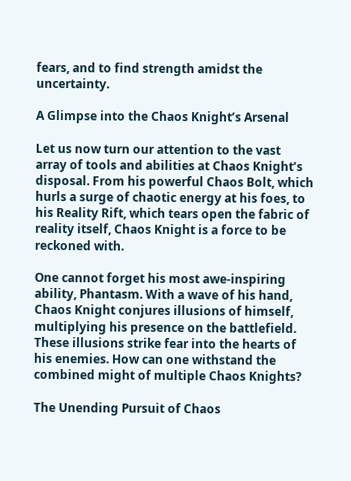fears, and to find strength amidst the uncertainty.

A Glimpse into the Chaos Knight’s Arsenal

Let us now turn our attention to the vast array of tools and abilities at Chaos Knight’s disposal. From his powerful Chaos Bolt, which hurls a surge of chaotic energy at his foes, to his Reality Rift, which tears open the fabric of reality itself, Chaos Knight is a force to be reckoned with.

One cannot forget his most awe-inspiring ability, Phantasm. With a wave of his hand, Chaos Knight conjures illusions of himself, multiplying his presence on the battlefield. These illusions strike fear into the hearts of his enemies. How can one withstand the combined might of multiple Chaos Knights?

The Unending Pursuit of Chaos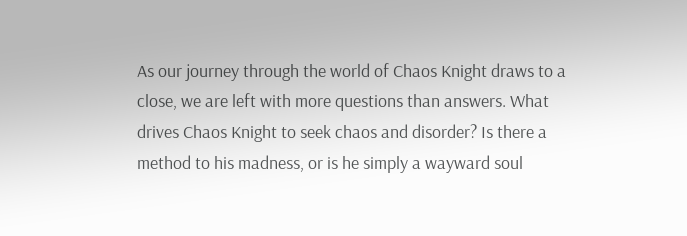As our journey through the world of Chaos Knight draws to a close, we are left with more questions than answers. What drives Chaos Knight to seek chaos and disorder? Is there a method to his madness, or is he simply a wayward soul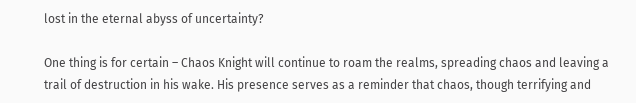lost in the eternal abyss of uncertainty?

One thing is for certain – Chaos Knight will continue to roam the realms, spreading chaos and leaving a trail of destruction in his wake. His presence serves as a reminder that chaos, though terrifying and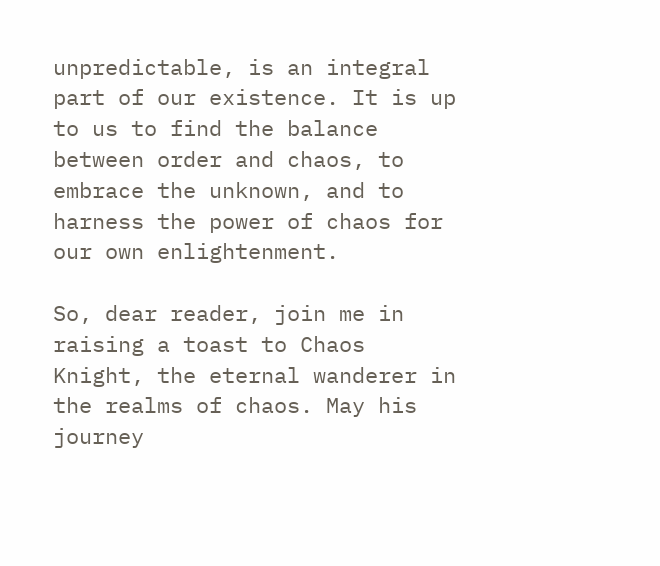unpredictable, is an integral part of our existence. It is up to us to find the balance between order and chaos, to embrace the unknown, and to harness the power of chaos for our own enlightenment.

So, dear reader, join me in raising a toast to Chaos Knight, the eternal wanderer in the realms of chaos. May his journey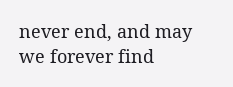never end, and may we forever find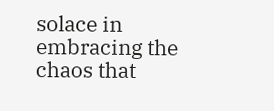solace in embracing the chaos that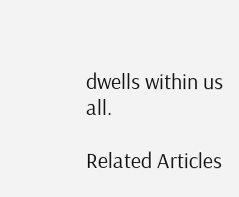dwells within us all.

Related Articles